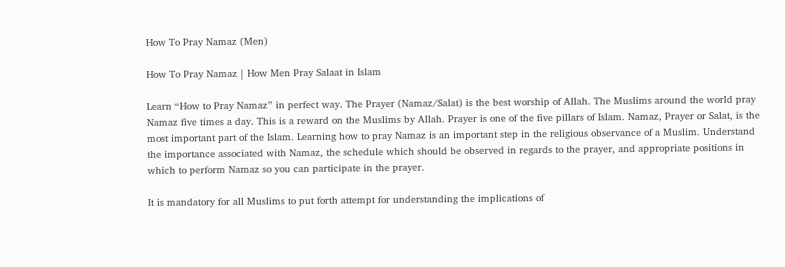How To Pray Namaz (Men)

How To Pray Namaz | How Men Pray Salaat in Islam

Learn “How to Pray Namaz” in perfect way. The Prayer (Namaz/Salat) is the best worship of Allah. The Muslims around the world pray Namaz five times a day. This is a reward on the Muslims by Allah. Prayer is one of the five pillars of Islam. Namaz, Prayer or Salat, is the most important part of the Islam. Learning how to pray Namaz is an important step in the religious observance of a Muslim. Understand the importance associated with Namaz, the schedule which should be observed in regards to the prayer, and appropriate positions in which to perform Namaz so you can participate in the prayer.

It is mandatory for all Muslims to put forth attempt for understanding the implications of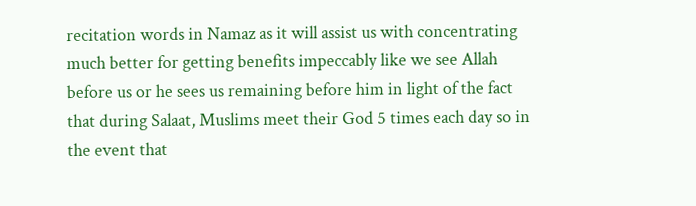recitation words in Namaz as it will assist us with concentrating much better for getting benefits impeccably like we see Allah before us or he sees us remaining before him in light of the fact that during Salaat, Muslims meet their God 5 times each day so in the event that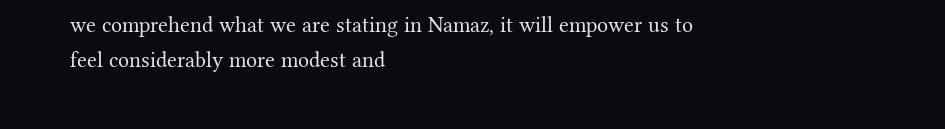we comprehend what we are stating in Namaz, it will empower us to feel considerably more modest and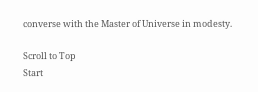converse with the Master of Universe in modesty.

Scroll to Top
Start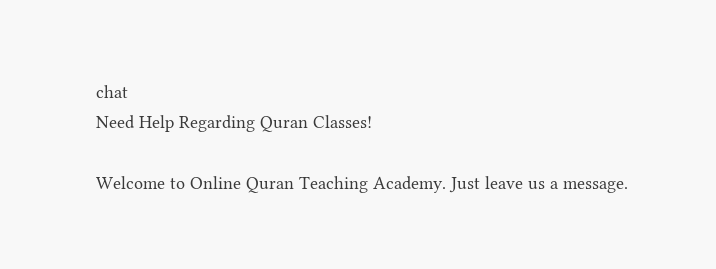chat
Need Help Regarding Quran Classes!

Welcome to Online Quran Teaching Academy. Just leave us a message.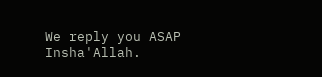We reply you ASAP Insha'Allah.